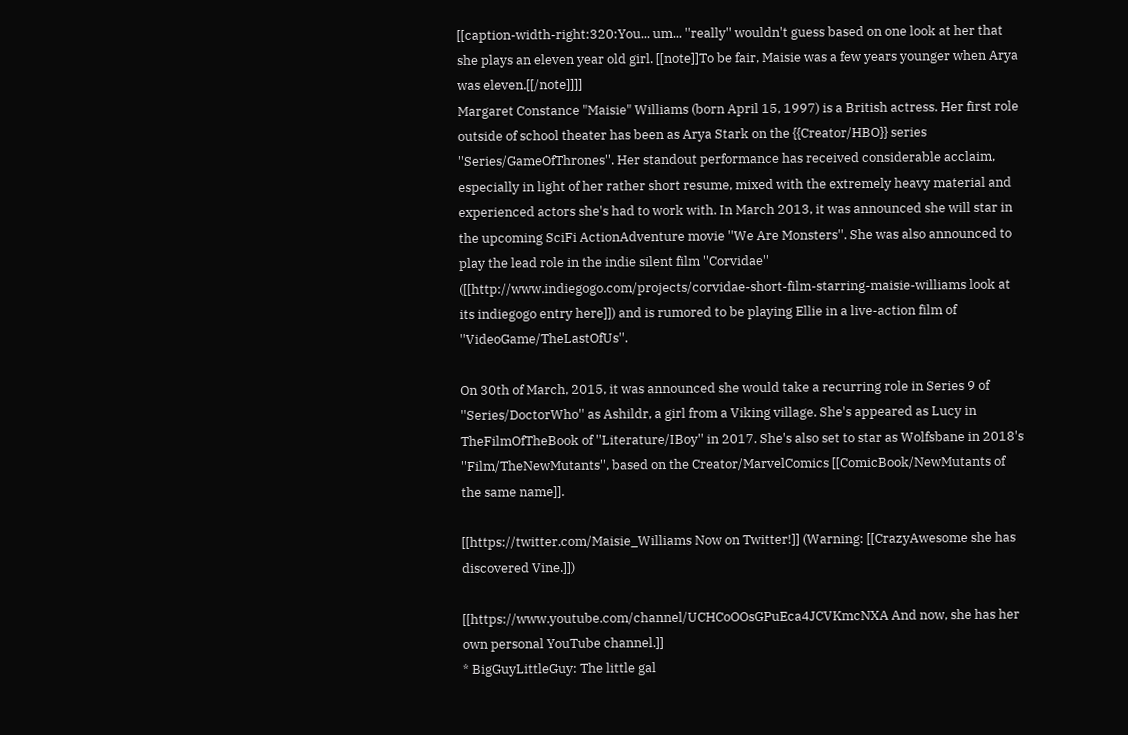[[caption-width-right:320:You... um... ''really'' wouldn't guess based on one look at her that she plays an eleven year old girl. [[note]]To be fair, Maisie was a few years younger when Arya was eleven.[[/note]]]]
Margaret Constance "Maisie" Williams (born April 15, 1997) is a British actress. Her first role outside of school theater has been as Arya Stark on the {{Creator/HBO}} series ''Series/GameOfThrones''. Her standout performance has received considerable acclaim, especially in light of her rather short resume, mixed with the extremely heavy material and experienced actors she's had to work with. In March 2013, it was announced she will star in the upcoming SciFi ActionAdventure movie ''We Are Monsters''. She was also announced to play the lead role in the indie silent film ''Corvidae'' ([[http://www.indiegogo.com/projects/corvidae-short-film-starring-maisie-williams look at its indiegogo entry here]]) and is rumored to be playing Ellie in a live-action film of ''VideoGame/TheLastOfUs''.

On 30th of March, 2015, it was announced she would take a recurring role in Series 9 of ''Series/DoctorWho'' as Ashildr, a girl from a Viking village. She's appeared as Lucy in TheFilmOfTheBook of ''Literature/IBoy'' in 2017. She's also set to star as Wolfsbane in 2018's ''Film/TheNewMutants'', based on the Creator/MarvelComics [[ComicBook/NewMutants of the same name]].

[[https://twitter.com/Maisie_Williams Now on Twitter!]] (Warning: [[CrazyAwesome she has discovered Vine.]])

[[https://www.youtube.com/channel/UCHCoOOsGPuEca4JCVKmcNXA And now, she has her own personal YouTube channel.]]
* BigGuyLittleGuy: The little gal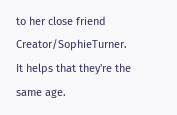to her close friend Creator/SophieTurner. It helps that they're the same age.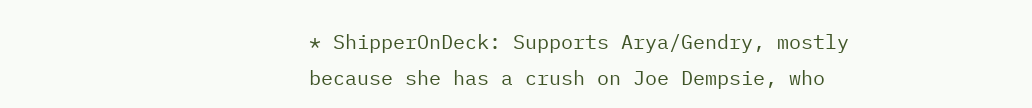* ShipperOnDeck: Supports Arya/Gendry, mostly because she has a crush on Joe Dempsie, who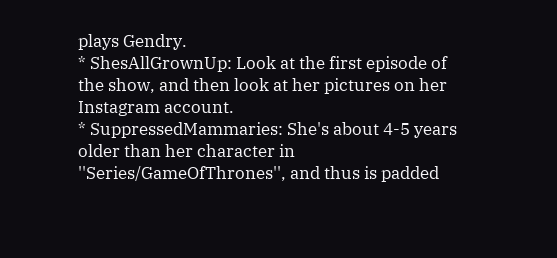plays Gendry.
* ShesAllGrownUp: Look at the first episode of the show, and then look at her pictures on her Instagram account.
* SuppressedMammaries: She's about 4-5 years older than her character in ''Series/GameOfThrones'', and thus is padded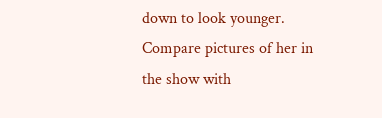down to look younger. Compare pictures of her in the show with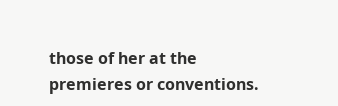those of her at the premieres or conventions.